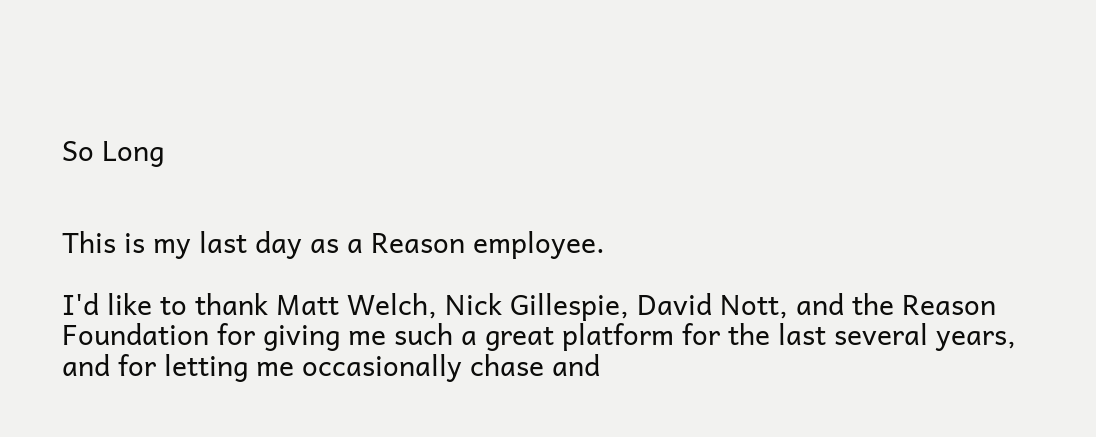So Long


This is my last day as a Reason employee.

I'd like to thank Matt Welch, Nick Gillespie, David Nott, and the Reason Foundation for giving me such a great platform for the last several years, and for letting me occasionally chase and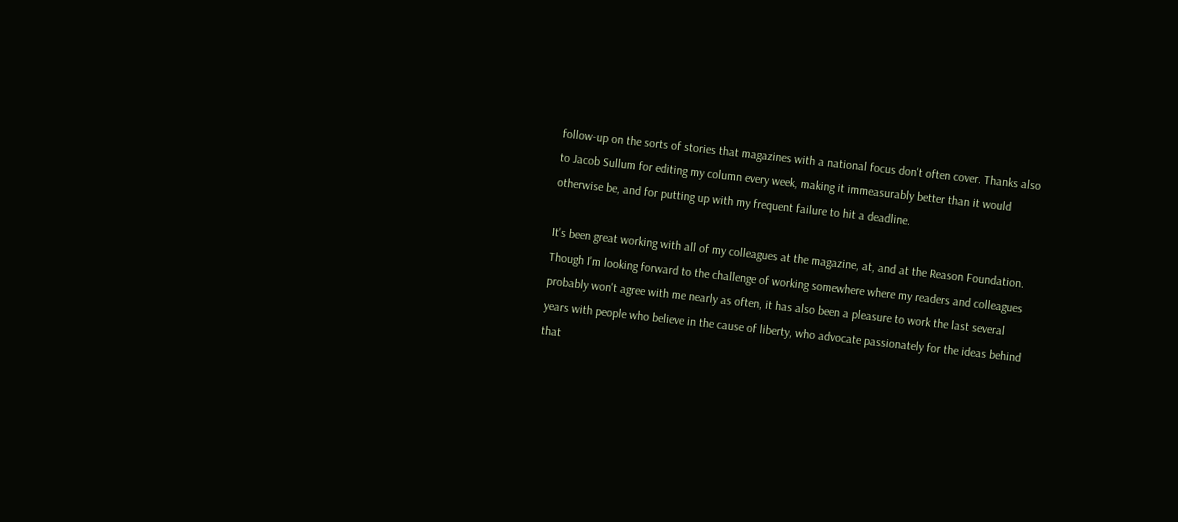follow-up on the sorts of stories that magazines with a national focus don't often cover. Thanks also to Jacob Sullum for editing my column every week, making it immeasurably better than it would otherwise be, and for putting up with my frequent failure to hit a deadline.

It's been great working with all of my colleagues at the magazine, at, and at the Reason Foundation. Though I'm looking forward to the challenge of working somewhere where my readers and colleagues probably won't agree with me nearly as often, it has also been a pleasure to work the last several years with people who believe in the cause of liberty, who advocate passionately for the ideas behind that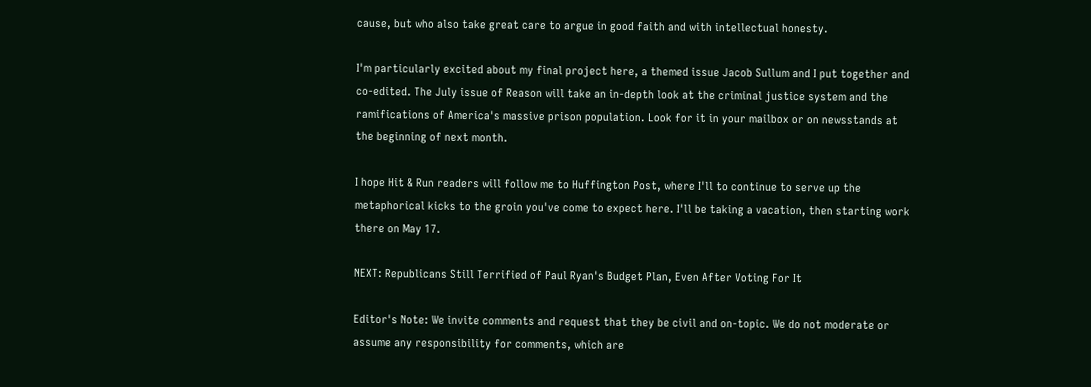cause, but who also take great care to argue in good faith and with intellectual honesty.

I'm particularly excited about my final project here, a themed issue Jacob Sullum and I put together and co-edited. The July issue of Reason will take an in-depth look at the criminal justice system and the ramifications of America's massive prison population. Look for it in your mailbox or on newsstands at the beginning of next month.

I hope Hit & Run readers will follow me to Huffington Post, where I'll to continue to serve up the metaphorical kicks to the groin you've come to expect here. I'll be taking a vacation, then starting work there on May 17.

NEXT: Republicans Still Terrified of Paul Ryan's Budget Plan, Even After Voting For It

Editor's Note: We invite comments and request that they be civil and on-topic. We do not moderate or assume any responsibility for comments, which are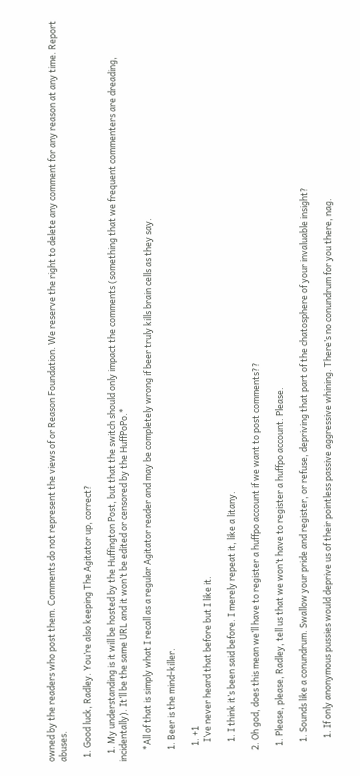owned by the readers who post them. Comments do not represent the views of or Reason Foundation. We reserve the right to delete any comment for any reason at any time. Report abuses.

  1. Good luck, Radley. You’re also keeping The Agitator up, correct?

    1. My understanding is it will be hosted by the Huffington Post, but that the switch should only impact the comments (something that we frequent commenters are dreading, incidentally). It’ll be the same URL and it won’t be edited or censored by the HuffPoPo.*

      *All of that is simply what I recall as a regular Agitator reader and may be completely wrong if beer truly kills brain cells as they say.

      1. Beer is the mind-killer.

        1. +1
          I’ve never heard that before but I like it.

          1. I think it’s been said before. I merely repeat it, like a litany.

      2. Oh god, does this mean we’ll have to register a huffpo account if we want to post comments??

        1. Please, please, Radley, tell us that we won’t have to register a huffpo account. Please.

          1. Sounds like a conundrum. Swallow your pride and register, or refuse, depriving that part of the chatosphere of your invaluable insight?

            1. If only anonymous pussies would deprive us of their pointless passive aggressive whining. There’s no conundrum for you there, nag.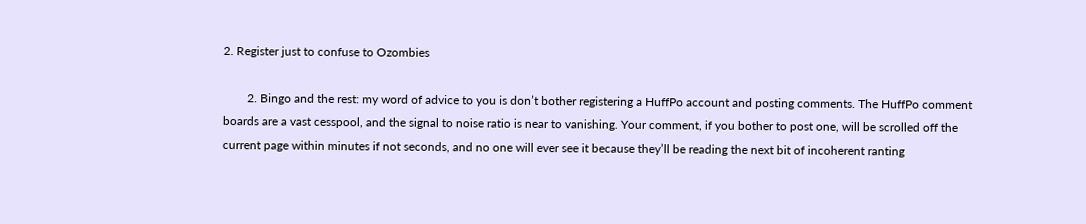2. Register just to confuse to Ozombies

        2. Bingo and the rest: my word of advice to you is don’t bother registering a HuffPo account and posting comments. The HuffPo comment boards are a vast cesspool, and the signal to noise ratio is near to vanishing. Your comment, if you bother to post one, will be scrolled off the current page within minutes if not seconds, and no one will ever see it because they’ll be reading the next bit of incoherent ranting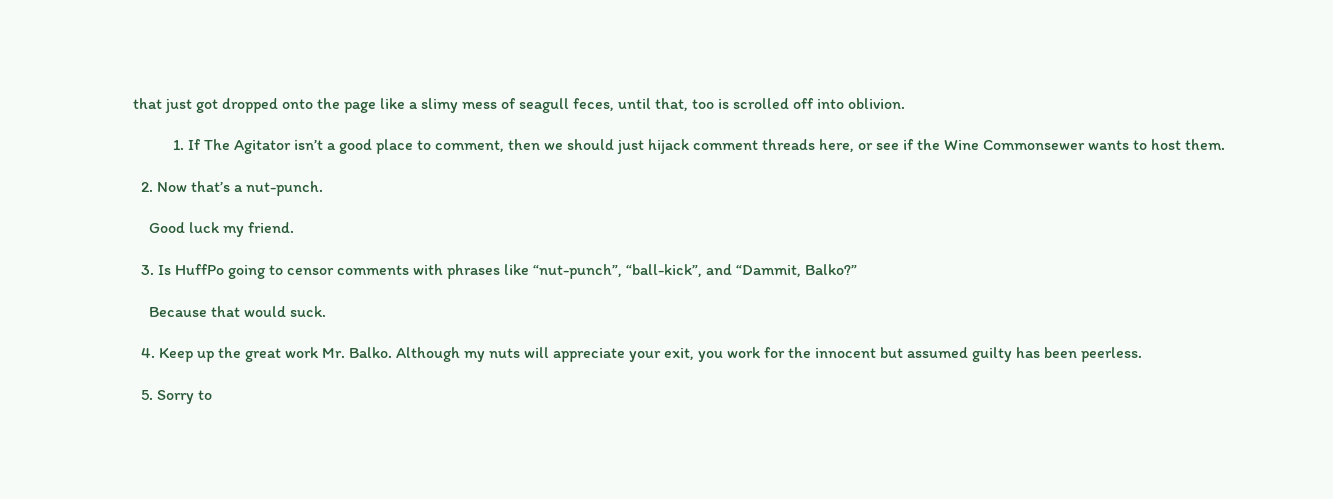that just got dropped onto the page like a slimy mess of seagull feces, until that, too is scrolled off into oblivion.

          1. If The Agitator isn’t a good place to comment, then we should just hijack comment threads here, or see if the Wine Commonsewer wants to host them.

  2. Now that’s a nut-punch.

    Good luck my friend.

  3. Is HuffPo going to censor comments with phrases like “nut-punch”, “ball-kick”, and “Dammit, Balko?”

    Because that would suck.

  4. Keep up the great work Mr. Balko. Although my nuts will appreciate your exit, you work for the innocent but assumed guilty has been peerless.

  5. Sorry to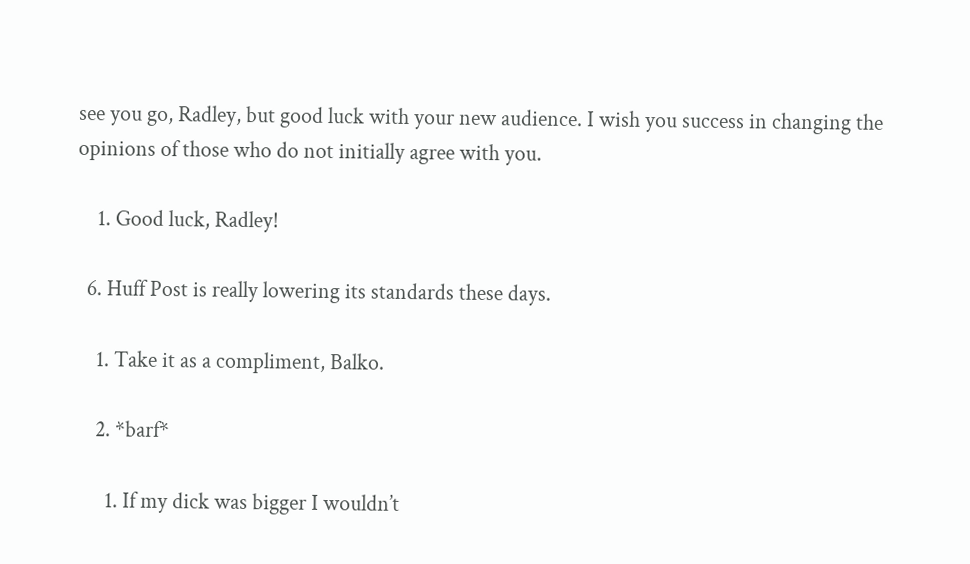see you go, Radley, but good luck with your new audience. I wish you success in changing the opinions of those who do not initially agree with you.

    1. Good luck, Radley!

  6. Huff Post is really lowering its standards these days.

    1. Take it as a compliment, Balko.

    2. *barf*

      1. If my dick was bigger I wouldn’t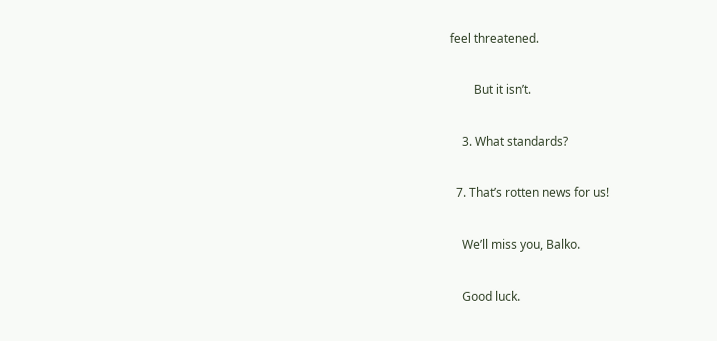feel threatened.

        But it isn’t.

    3. What standards?

  7. That’s rotten news for us!

    We’ll miss you, Balko.

    Good luck.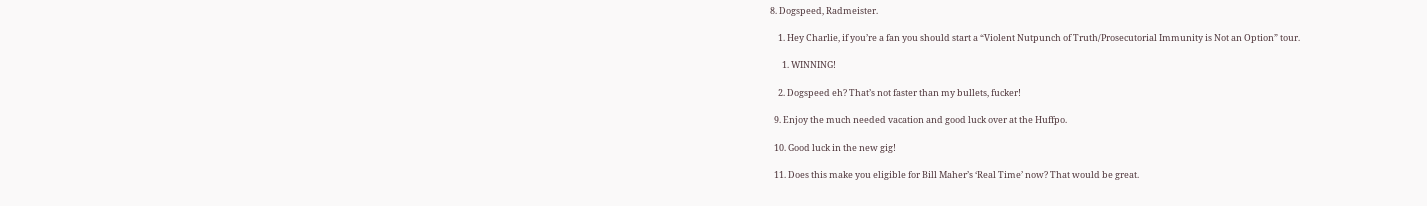8. Dogspeed, Radmeister.

    1. Hey Charlie, if you’re a fan you should start a “Violent Nutpunch of Truth/Prosecutorial Immunity is Not an Option” tour.

      1. WINNING!

    2. Dogspeed eh? That’s not faster than my bullets, fucker!

  9. Enjoy the much needed vacation and good luck over at the Huffpo.

  10. Good luck in the new gig!

  11. Does this make you eligible for Bill Maher’s ‘Real Time’ now? That would be great.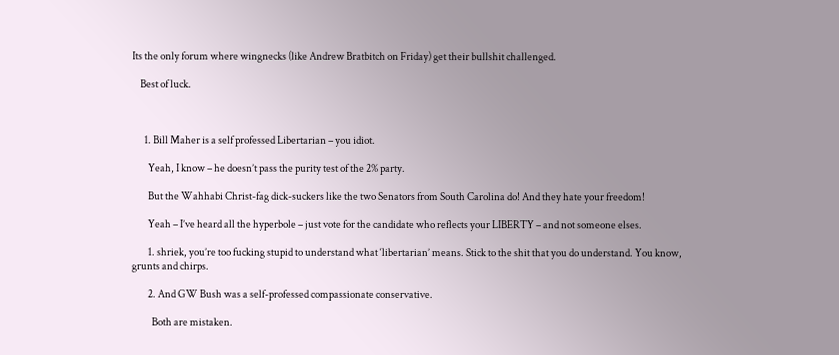Its the only forum where wingnecks (like Andrew Bratbitch on Friday) get their bullshit challenged.

    Best of luck.



      1. Bill Maher is a self professed Libertarian – you idiot.

        Yeah, I know – he doesn’t pass the purity test of the 2% party.

        But the Wahhabi Christ-fag dick-suckers like the two Senators from South Carolina do! And they hate your freedom!

        Yeah – I’ve heard all the hyperbole – just vote for the candidate who reflects your LIBERTY – and not someone elses.

        1. shriek, you’re too fucking stupid to understand what ‘libertarian’ means. Stick to the shit that you do understand. You know, grunts and chirps.

        2. And GW Bush was a self-professed compassionate conservative.

          Both are mistaken.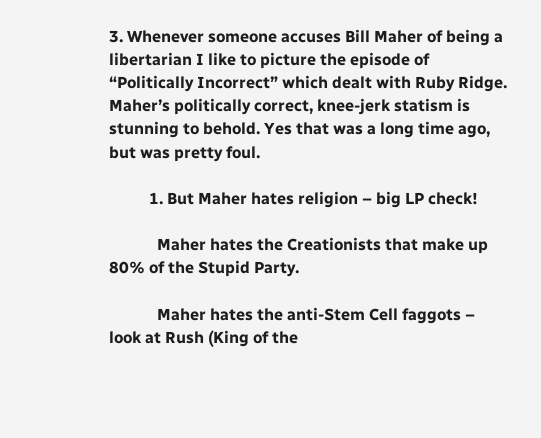3. Whenever someone accuses Bill Maher of being a libertarian I like to picture the episode of “Politically Incorrect” which dealt with Ruby Ridge. Maher’s politically correct, knee-jerk statism is stunning to behold. Yes that was a long time ago, but was pretty foul.

          1. But Maher hates religion – big LP check!

            Maher hates the Creationists that make up 80% of the Stupid Party.

            Maher hates the anti-Stem Cell faggots – look at Rush (King of the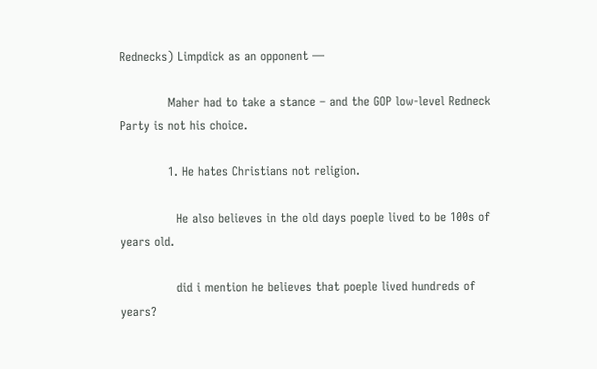Rednecks) Limpdick as an opponent —

            Maher had to take a stance – and the GOP low-level Redneck Party is not his choice.

            1. He hates Christians not religion.

              He also believes in the old days poeple lived to be 100s of years old.

              did i mention he believes that poeple lived hundreds of years?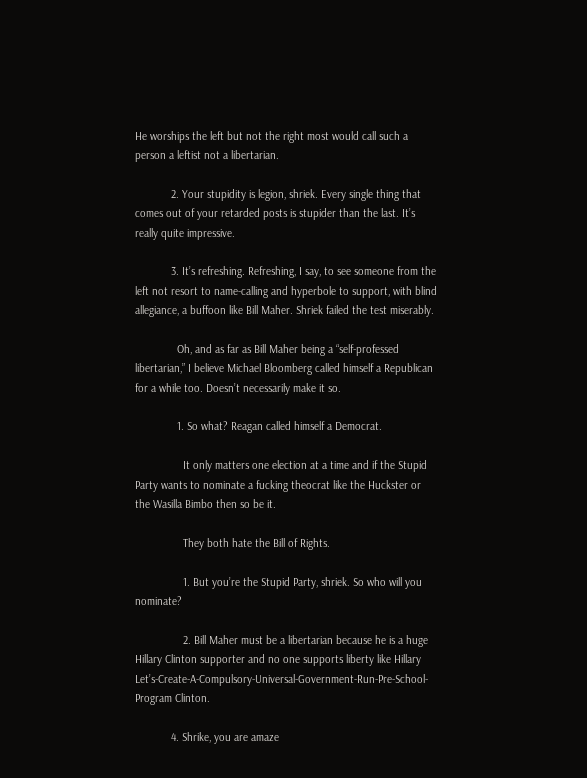He worships the left but not the right most would call such a person a leftist not a libertarian.

            2. Your stupidity is legion, shriek. Every single thing that comes out of your retarded posts is stupider than the last. It’s really quite impressive.

            3. It’s refreshing. Refreshing, I say, to see someone from the left not resort to name-calling and hyperbole to support, with blind allegiance, a buffoon like Bill Maher. Shriek failed the test miserably.

              Oh, and as far as Bill Maher being a “self-professed libertarian,” I believe Michael Bloomberg called himself a Republican for a while too. Doesn’t necessarily make it so.

              1. So what? Reagan called himself a Democrat.

                It only matters one election at a time and if the Stupid Party wants to nominate a fucking theocrat like the Huckster or the Wasilla Bimbo then so be it.

                They both hate the Bill of Rights.

                1. But you’re the Stupid Party, shriek. So who will you nominate?

                2. Bill Maher must be a libertarian because he is a huge Hillary Clinton supporter and no one supports liberty like Hillary Let’s-Create-A-Compulsory-Universal-Government-Run-Pre-School-Program Clinton.

            4. Shrike, you are amaze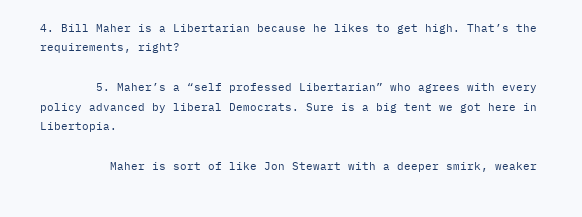4. Bill Maher is a Libertarian because he likes to get high. That’s the requirements, right?

        5. Maher’s a “self professed Libertarian” who agrees with every policy advanced by liberal Democrats. Sure is a big tent we got here in Libertopia.

          Maher is sort of like Jon Stewart with a deeper smirk, weaker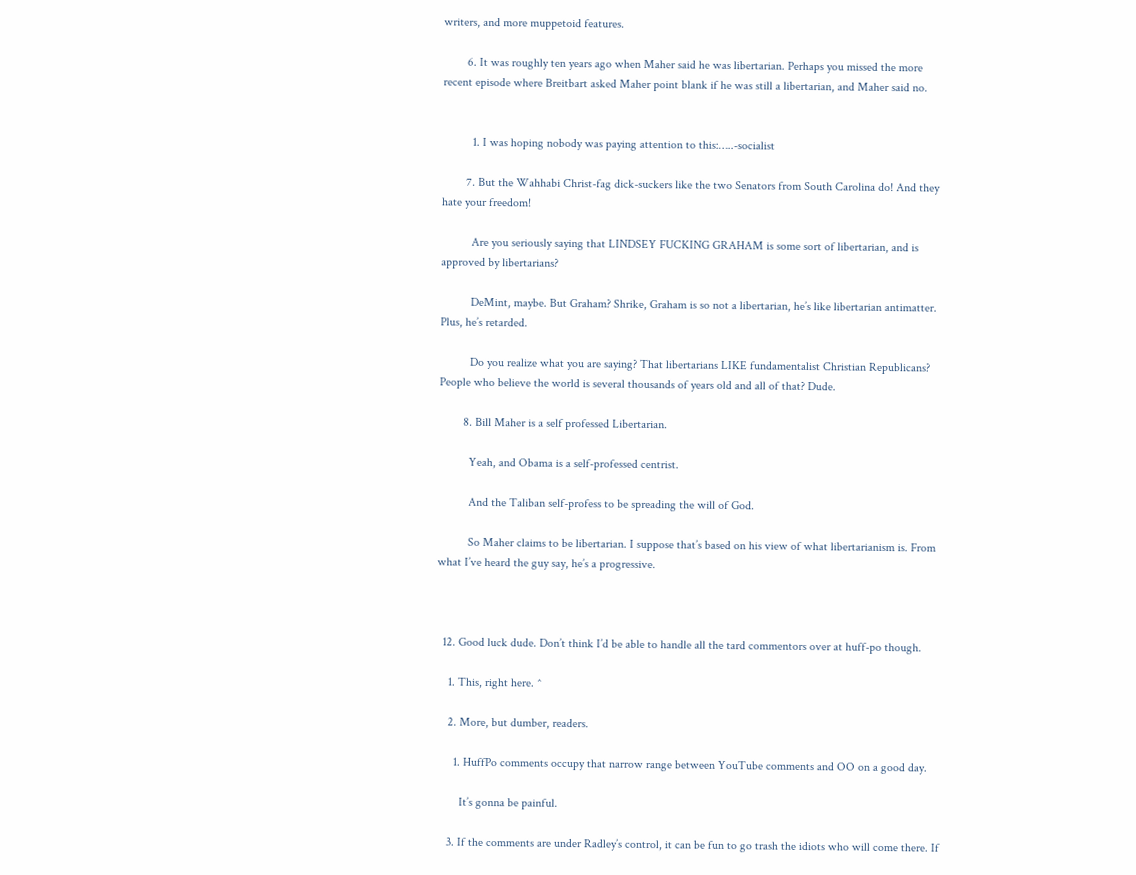writers, and more muppetoid features.

        6. It was roughly ten years ago when Maher said he was libertarian. Perhaps you missed the more recent episode where Breitbart asked Maher point blank if he was still a libertarian, and Maher said no.


          1. I was hoping nobody was paying attention to this:…..-socialist

        7. But the Wahhabi Christ-fag dick-suckers like the two Senators from South Carolina do! And they hate your freedom!

          Are you seriously saying that LINDSEY FUCKING GRAHAM is some sort of libertarian, and is approved by libertarians?

          DeMint, maybe. But Graham? Shrike, Graham is so not a libertarian, he’s like libertarian antimatter. Plus, he’s retarded.

          Do you realize what you are saying? That libertarians LIKE fundamentalist Christian Republicans? People who believe the world is several thousands of years old and all of that? Dude.

        8. Bill Maher is a self professed Libertarian.

          Yeah, and Obama is a self-professed centrist.

          And the Taliban self-profess to be spreading the will of God.

          So Maher claims to be libertarian. I suppose that’s based on his view of what libertarianism is. From what I’ve heard the guy say, he’s a progressive.



  12. Good luck dude. Don’t think I’d be able to handle all the tard commentors over at huff-po though.

    1. This, right here. ^

    2. More, but dumber, readers.

      1. HuffPo comments occupy that narrow range between YouTube comments and OO on a good day.

        It’s gonna be painful.

    3. If the comments are under Radley’s control, it can be fun to go trash the idiots who will come there. If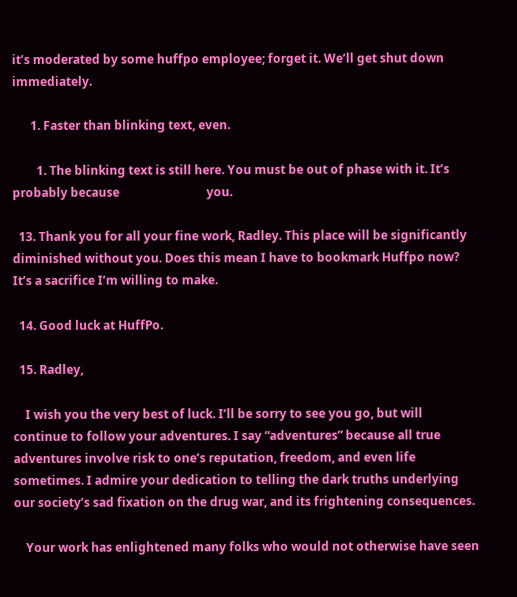it’s moderated by some huffpo employee; forget it. We’ll get shut down immediately.

      1. Faster than blinking text, even.

        1. The blinking text is still here. You must be out of phase with it. It’s probably because                             you.

  13. Thank you for all your fine work, Radley. This place will be significantly diminished without you. Does this mean I have to bookmark Huffpo now? It’s a sacrifice I’m willing to make.

  14. Good luck at HuffPo.

  15. Radley,

    I wish you the very best of luck. I’ll be sorry to see you go, but will continue to follow your adventures. I say “adventures” because all true adventures involve risk to one’s reputation, freedom, and even life sometimes. I admire your dedication to telling the dark truths underlying our society’s sad fixation on the drug war, and its frightening consequences.

    Your work has enlightened many folks who would not otherwise have seen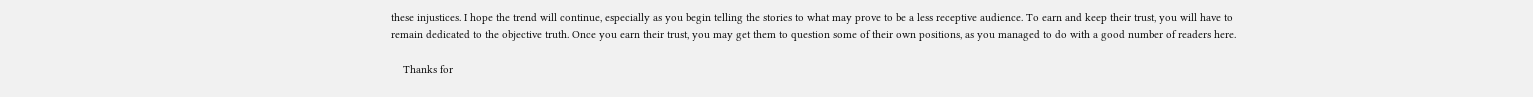these injustices. I hope the trend will continue, especially as you begin telling the stories to what may prove to be a less receptive audience. To earn and keep their trust, you will have to remain dedicated to the objective truth. Once you earn their trust, you may get them to question some of their own positions, as you managed to do with a good number of readers here.

    Thanks for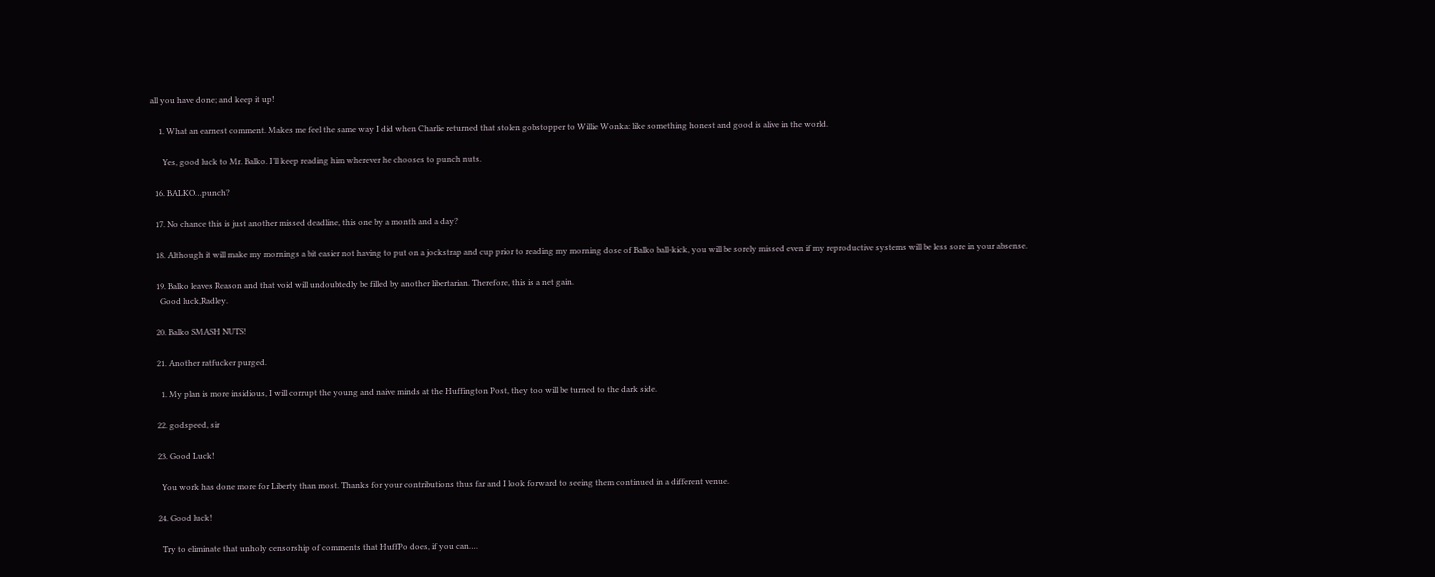all you have done; and keep it up!

    1. What an earnest comment. Makes me feel the same way I did when Charlie returned that stolen gobstopper to Willie Wonka: like something honest and good is alive in the world.

      Yes, good luck to Mr. Balko. I’ll keep reading him wherever he chooses to punch nuts.

  16. BALKO…punch?

  17. No chance this is just another missed deadline, this one by a month and a day?

  18. Although it will make my mornings a bit easier not having to put on a jockstrap and cup prior to reading my morning dose of Balko ball-kick, you will be sorely missed even if my reproductive systems will be less sore in your absense.

  19. Balko leaves Reason and that void will undoubtedly be filled by another libertarian. Therefore, this is a net gain.
    Good luck,Radley.

  20. Balko SMASH NUTS!

  21. Another ratfucker purged.

    1. My plan is more insidious, I will corrupt the young and naive minds at the Huffington Post, they too will be turned to the dark side.

  22. godspeed, sir

  23. Good Luck!

    You work has done more for Liberty than most. Thanks for your contributions thus far and I look forward to seeing them continued in a different venue.

  24. Good luck!

    Try to eliminate that unholy censorship of comments that HuffPo does, if you can….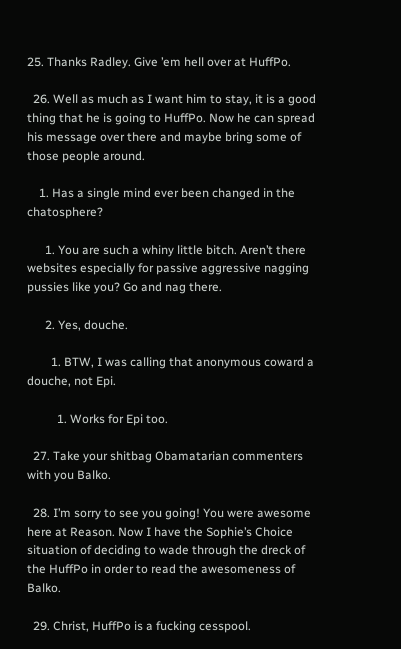25. Thanks Radley. Give ’em hell over at HuffPo.

  26. Well as much as I want him to stay, it is a good thing that he is going to HuffPo. Now he can spread his message over there and maybe bring some of those people around.

    1. Has a single mind ever been changed in the chatosphere?

      1. You are such a whiny little bitch. Aren’t there websites especially for passive aggressive nagging pussies like you? Go and nag there.

      2. Yes, douche.

        1. BTW, I was calling that anonymous coward a douche, not Epi.

          1. Works for Epi too.

  27. Take your shitbag Obamatarian commenters with you Balko.

  28. I’m sorry to see you going! You were awesome here at Reason. Now I have the Sophie’s Choice situation of deciding to wade through the dreck of the HuffPo in order to read the awesomeness of Balko.

  29. Christ, HuffPo is a fucking cesspool.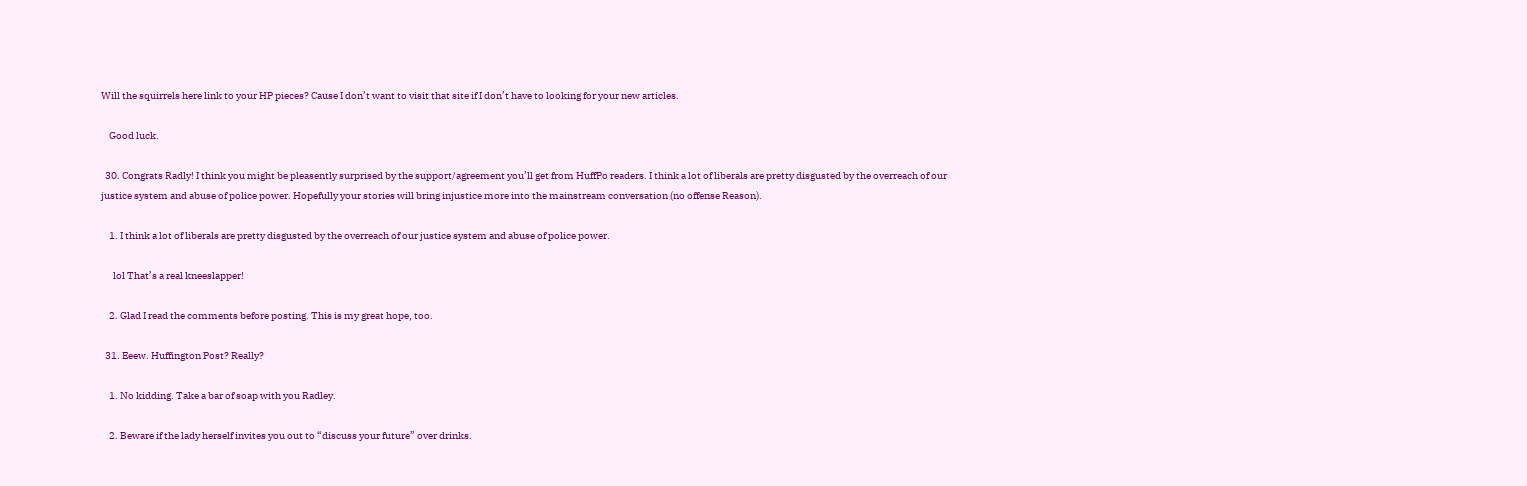Will the squirrels here link to your HP pieces? Cause I don’t want to visit that site if I don’t have to looking for your new articles.

    Good luck.

  30. Congrats Radly! I think you might be pleasently surprised by the support/agreement you’ll get from HuffPo readers. I think a lot of liberals are pretty disgusted by the overreach of our justice system and abuse of police power. Hopefully your stories will bring injustice more into the mainstream conversation (no offense Reason).

    1. I think a lot of liberals are pretty disgusted by the overreach of our justice system and abuse of police power.

      lol That’s a real kneeslapper!

    2. Glad I read the comments before posting. This is my great hope, too.

  31. Eeew. Huffington Post? Really?

    1. No kidding. Take a bar of soap with you Radley.

    2. Beware if the lady herself invites you out to “discuss your future” over drinks.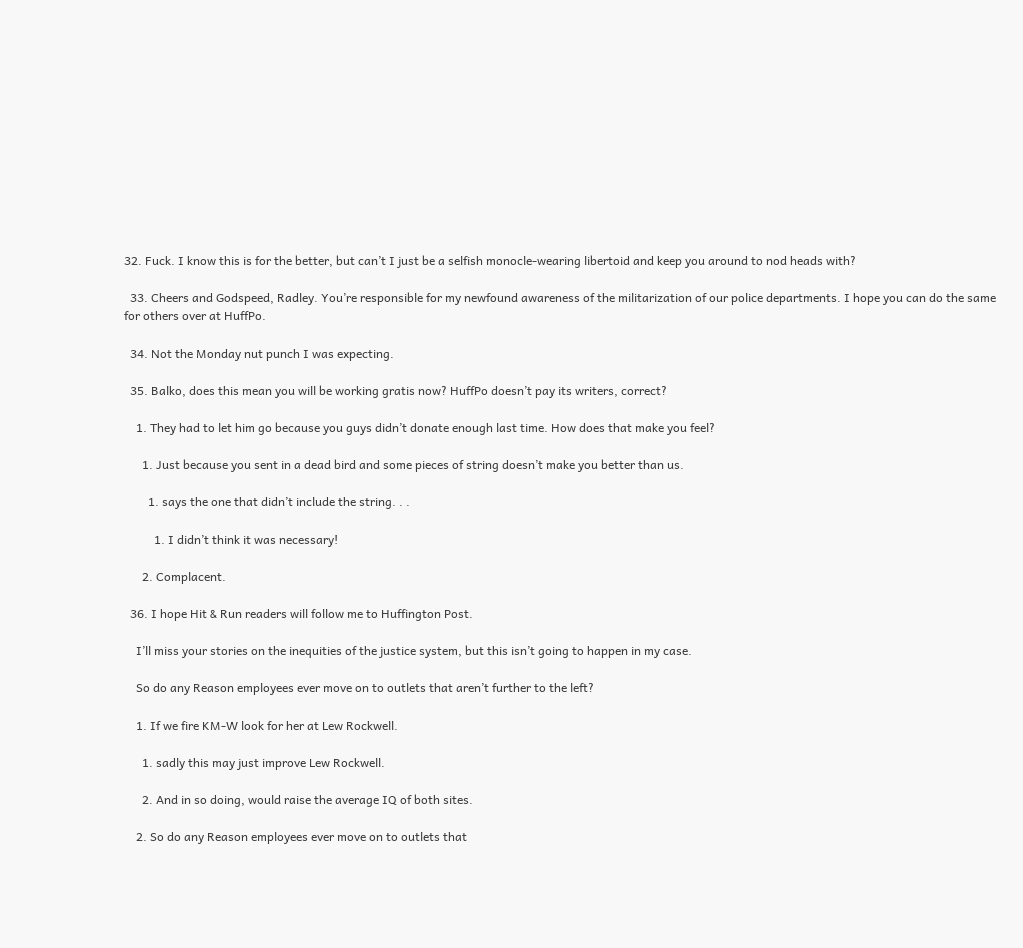32. Fuck. I know this is for the better, but can’t I just be a selfish monocle-wearing libertoid and keep you around to nod heads with?

  33. Cheers and Godspeed, Radley. You’re responsible for my newfound awareness of the militarization of our police departments. I hope you can do the same for others over at HuffPo.

  34. Not the Monday nut punch I was expecting.

  35. Balko, does this mean you will be working gratis now? HuffPo doesn’t pay its writers, correct?

    1. They had to let him go because you guys didn’t donate enough last time. How does that make you feel?

      1. Just because you sent in a dead bird and some pieces of string doesn’t make you better than us.

        1. says the one that didn’t include the string. . .

          1. I didn’t think it was necessary!

      2. Complacent.

  36. I hope Hit & Run readers will follow me to Huffington Post.

    I’ll miss your stories on the inequities of the justice system, but this isn’t going to happen in my case.

    So do any Reason employees ever move on to outlets that aren’t further to the left?

    1. If we fire KM-W look for her at Lew Rockwell.

      1. sadly this may just improve Lew Rockwell.

      2. And in so doing, would raise the average IQ of both sites.

    2. So do any Reason employees ever move on to outlets that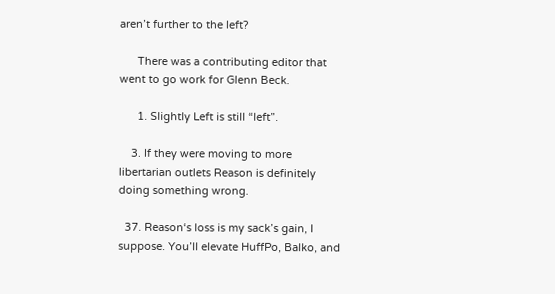aren’t further to the left?

      There was a contributing editor that went to go work for Glenn Beck.

      1. Slightly Left is still “left”.

    3. If they were moving to more libertarian outlets Reason is definitely doing something wrong.

  37. Reason‘s loss is my sack’s gain, I suppose. You’ll elevate HuffPo, Balko, and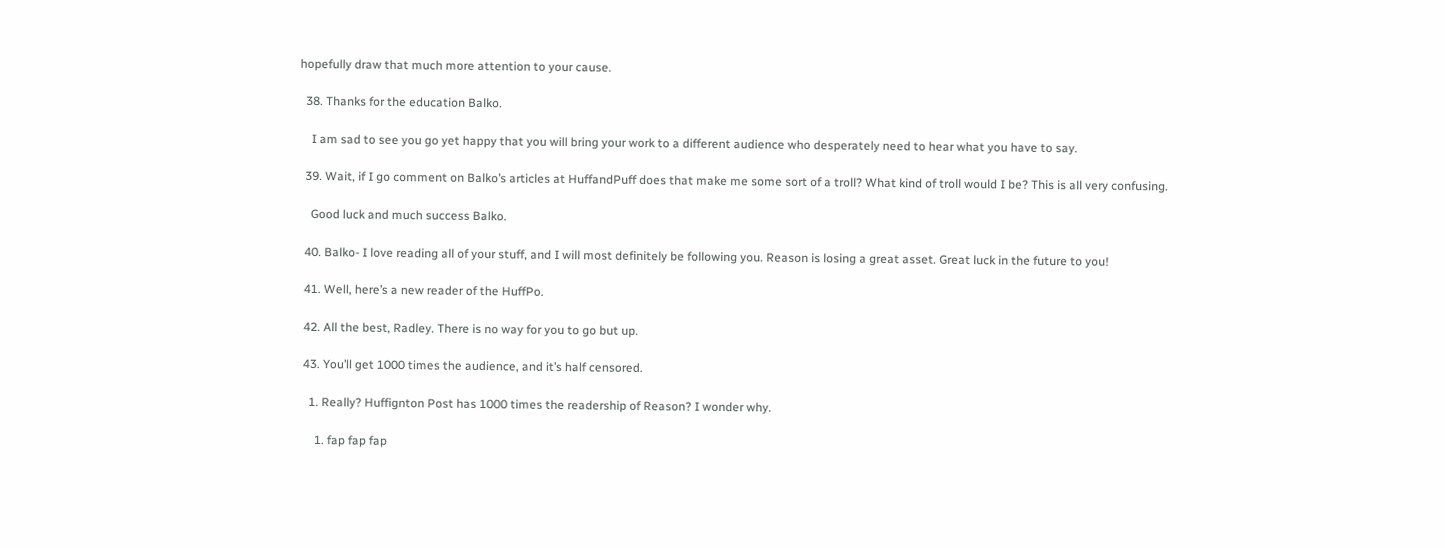hopefully draw that much more attention to your cause.

  38. Thanks for the education Balko.

    I am sad to see you go yet happy that you will bring your work to a different audience who desperately need to hear what you have to say.

  39. Wait, if I go comment on Balko’s articles at HuffandPuff does that make me some sort of a troll? What kind of troll would I be? This is all very confusing.

    Good luck and much success Balko.

  40. Balko- I love reading all of your stuff, and I will most definitely be following you. Reason is losing a great asset. Great luck in the future to you!

  41. Well, here’s a new reader of the HuffPo.

  42. All the best, Radley. There is no way for you to go but up.

  43. You’ll get 1000 times the audience, and it’s half censored.

    1. Really? Huffignton Post has 1000 times the readership of Reason? I wonder why.

      1. fap fap fap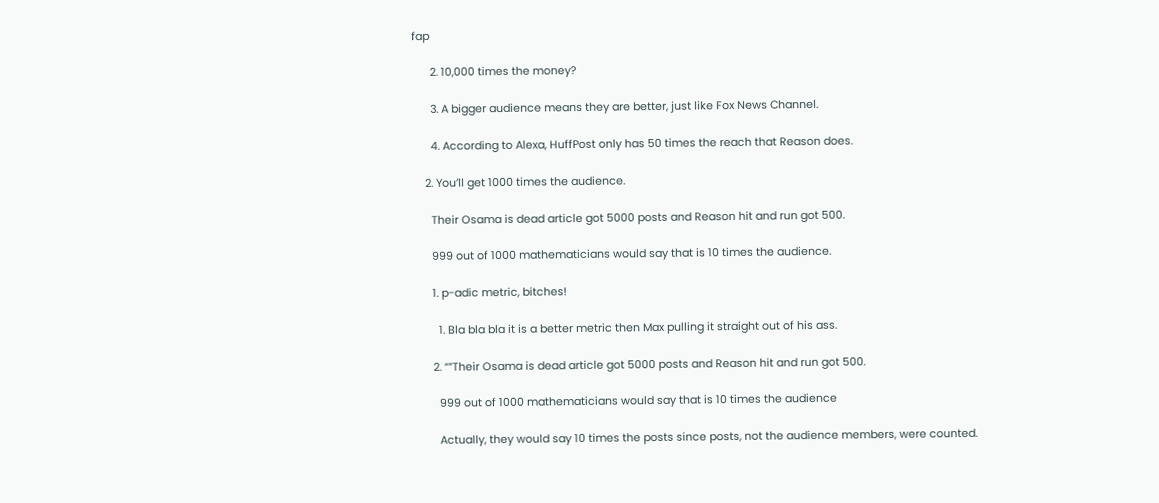fap

      2. 10,000 times the money?

      3. A bigger audience means they are better, just like Fox News Channel.

      4. According to Alexa, HuffPost only has 50 times the reach that Reason does.

    2. You’ll get 1000 times the audience.

      Their Osama is dead article got 5000 posts and Reason hit and run got 500.

      999 out of 1000 mathematicians would say that is 10 times the audience.

      1. p-adic metric, bitches!

        1. Bla bla bla it is a better metric then Max pulling it straight out of his ass.

      2. “”Their Osama is dead article got 5000 posts and Reason hit and run got 500.

        999 out of 1000 mathematicians would say that is 10 times the audience

        Actually, they would say 10 times the posts since posts, not the audience members, were counted.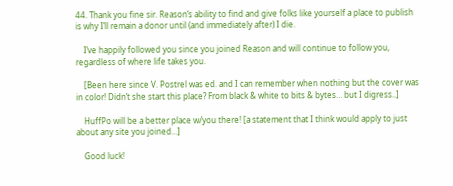44. Thank you fine sir. Reason’s ability to find and give folks like yourself a place to publish is why I’ll remain a donor until (and immediately after) I die.

    I’ve happily followed you since you joined Reason and will continue to follow you, regardless of where life takes you.

    [Been here since V. Postrel was ed. and I can remember when nothing but the cover was in color! Didn’t she start this place? From black & white to bits & bytes… but I digress..]

    HuffPo will be a better place w/you there! [a statement that I think would apply to just about any site you joined…]

    Good luck!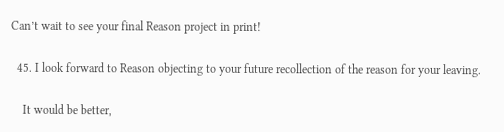Can’t wait to see your final Reason project in print!

  45. I look forward to Reason objecting to your future recollection of the reason for your leaving.

    It would be better,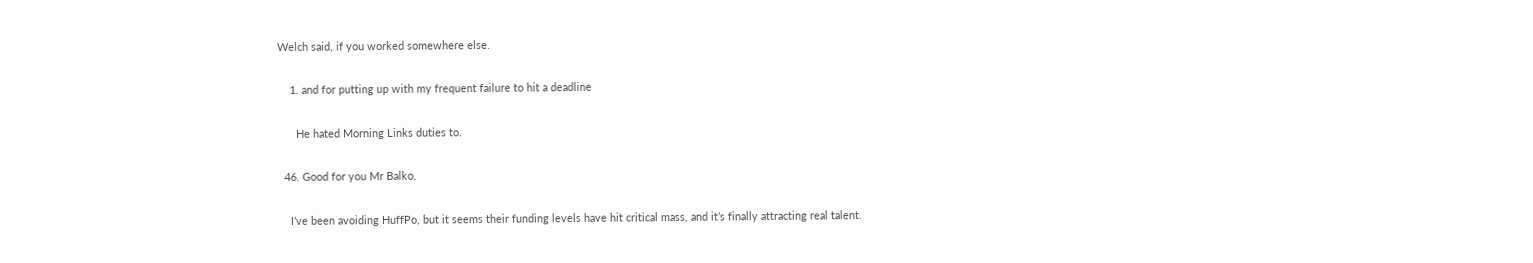Welch said, if you worked somewhere else.

    1. and for putting up with my frequent failure to hit a deadline

      He hated Morning Links duties to.

  46. Good for you Mr Balko.

    I’ve been avoiding HuffPo, but it seems their funding levels have hit critical mass, and it’s finally attracting real talent.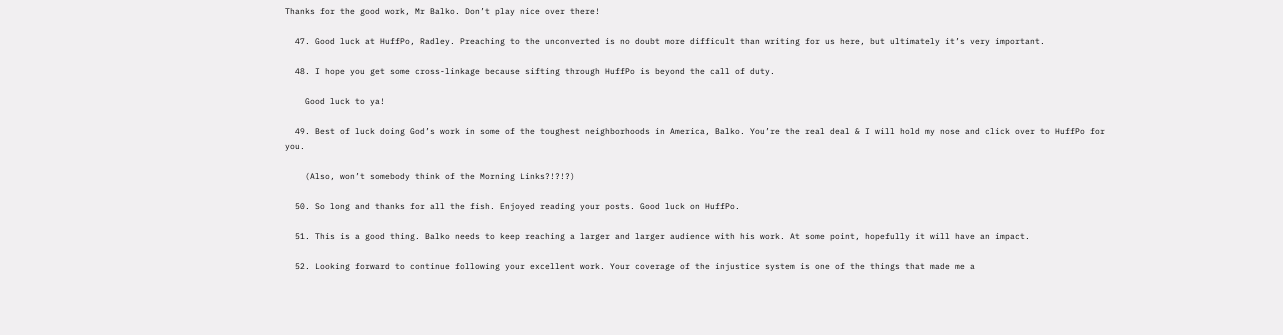Thanks for the good work, Mr Balko. Don’t play nice over there!

  47. Good luck at HuffPo, Radley. Preaching to the unconverted is no doubt more difficult than writing for us here, but ultimately it’s very important.

  48. I hope you get some cross-linkage because sifting through HuffPo is beyond the call of duty.

    Good luck to ya!

  49. Best of luck doing God’s work in some of the toughest neighborhoods in America, Balko. You’re the real deal & I will hold my nose and click over to HuffPo for you.

    (Also, won’t somebody think of the Morning Links?!?!?)

  50. So long and thanks for all the fish. Enjoyed reading your posts. Good luck on HuffPo.

  51. This is a good thing. Balko needs to keep reaching a larger and larger audience with his work. At some point, hopefully it will have an impact.

  52. Looking forward to continue following your excellent work. Your coverage of the injustice system is one of the things that made me a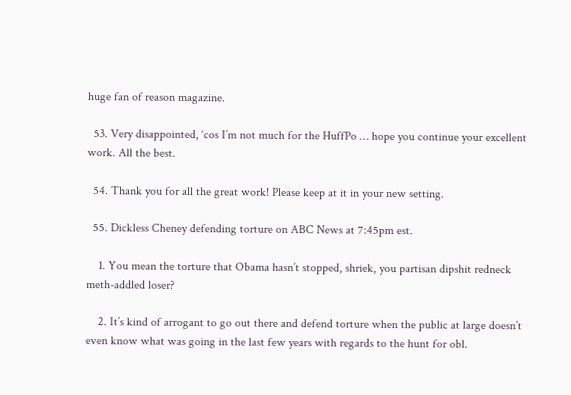huge fan of reason magazine.

  53. Very disappointed, ‘cos I’m not much for the HuffPo … hope you continue your excellent work. All the best.

  54. Thank you for all the great work! Please keep at it in your new setting.

  55. Dickless Cheney defending torture on ABC News at 7:45pm est.

    1. You mean the torture that Obama hasn’t stopped, shriek, you partisan dipshit redneck meth-addled loser?

    2. It’s kind of arrogant to go out there and defend torture when the public at large doesn’t even know what was going in the last few years with regards to the hunt for obl.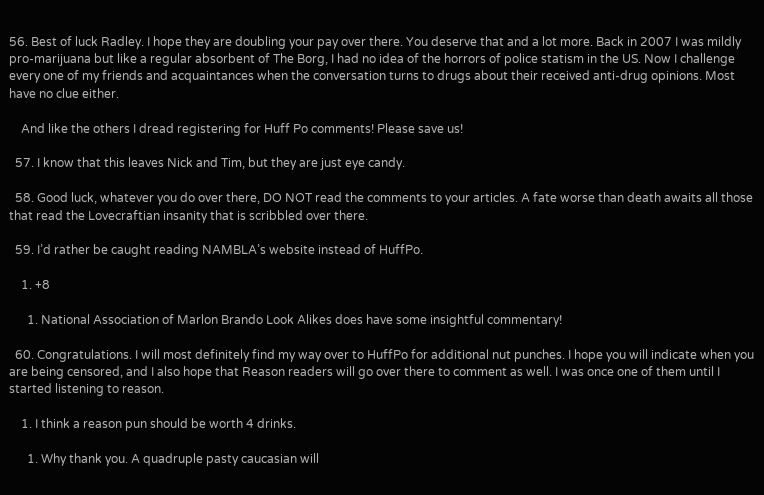56. Best of luck Radley. I hope they are doubling your pay over there. You deserve that and a lot more. Back in 2007 I was mildly pro-marijuana but like a regular absorbent of The Borg, I had no idea of the horrors of police statism in the US. Now I challenge every one of my friends and acquaintances when the conversation turns to drugs about their received anti-drug opinions. Most have no clue either.

    And like the others I dread registering for Huff Po comments! Please save us!

  57. I know that this leaves Nick and Tim, but they are just eye candy.

  58. Good luck, whatever you do over there, DO NOT read the comments to your articles. A fate worse than death awaits all those that read the Lovecraftian insanity that is scribbled over there.

  59. I’d rather be caught reading NAMBLA’s website instead of HuffPo.

    1. +8

      1. National Association of Marlon Brando Look Alikes does have some insightful commentary!

  60. Congratulations. I will most definitely find my way over to HuffPo for additional nut punches. I hope you will indicate when you are being censored, and I also hope that Reason readers will go over there to comment as well. I was once one of them until I started listening to reason.

    1. I think a reason pun should be worth 4 drinks.

      1. Why thank you. A quadruple pasty caucasian will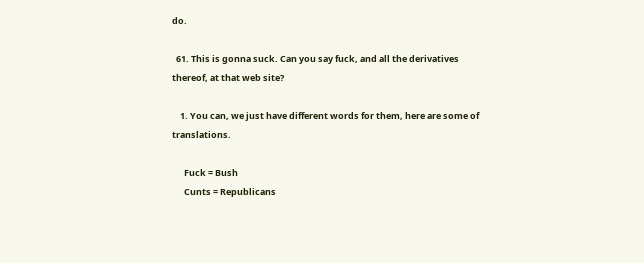do.

  61. This is gonna suck. Can you say fuck, and all the derivatives thereof, at that web site?

    1. You can, we just have different words for them, here are some of translations.

      Fuck = Bush
      Cunts = Republicans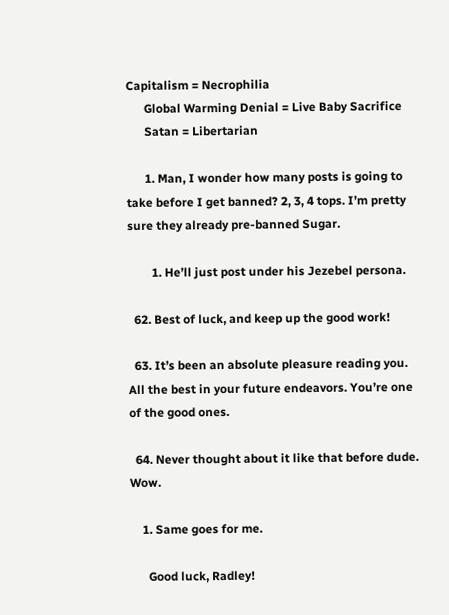Capitalism = Necrophilia
      Global Warming Denial = Live Baby Sacrifice
      Satan = Libertarian

      1. Man, I wonder how many posts is going to take before I get banned? 2, 3, 4 tops. I’m pretty sure they already pre-banned Sugar.

        1. He’ll just post under his Jezebel persona.

  62. Best of luck, and keep up the good work!

  63. It’s been an absolute pleasure reading you. All the best in your future endeavors. You’re one of the good ones.

  64. Never thought about it like that before dude. Wow.

    1. Same goes for me.

      Good luck, Radley!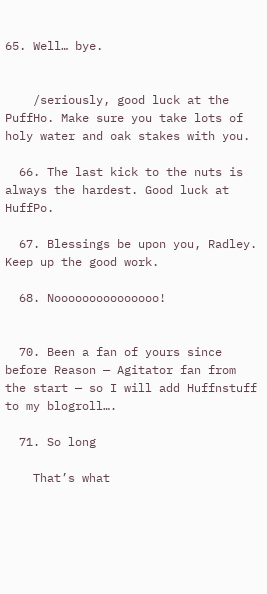65. Well… bye.


    /seriously, good luck at the PuffHo. Make sure you take lots of holy water and oak stakes with you.

  66. The last kick to the nuts is always the hardest. Good luck at HuffPo.

  67. Blessings be upon you, Radley. Keep up the good work.

  68. Nooooooooooooooo!


  70. Been a fan of yours since before Reason — Agitator fan from the start — so I will add Huffnstuff to my blogroll….

  71. So long

    That’s what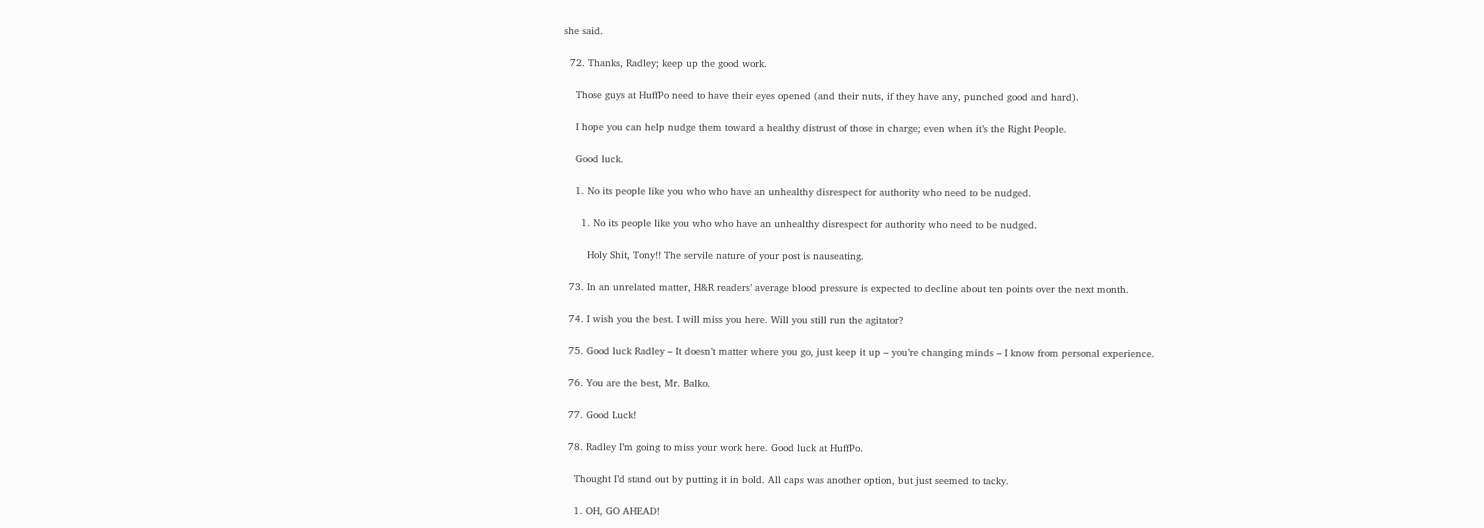she said.

  72. Thanks, Radley; keep up the good work.

    Those guys at HuffPo need to have their eyes opened (and their nuts, if they have any, punched good and hard).

    I hope you can help nudge them toward a healthy distrust of those in charge; even when it’s the Right People.

    Good luck.

    1. No its people like you who who have an unhealthy disrespect for authority who need to be nudged.

      1. No its people like you who who have an unhealthy disrespect for authority who need to be nudged.

        Holy Shit, Tony!! The servile nature of your post is nauseating.

  73. In an unrelated matter, H&R readers’ average blood pressure is expected to decline about ten points over the next month.

  74. I wish you the best. I will miss you here. Will you still run the agitator?

  75. Good luck Radley – It doesn’t matter where you go, just keep it up – you’re changing minds – I know from personal experience.

  76. You are the best, Mr. Balko.

  77. Good Luck!

  78. Radley I’m going to miss your work here. Good luck at HuffPo.

    Thought I’d stand out by putting it in bold. All caps was another option, but just seemed to tacky.

    1. OH, GO AHEAD!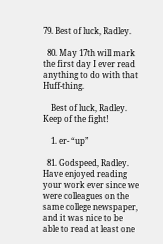79. Best of luck, Radley.

  80. May 17th will mark the first day I ever read anything to do with that Huff-thing.

    Best of luck, Radley. Keep of the fight!

    1. er- “up”

  81. Godspeed, Radley. Have enjoyed reading your work ever since we were colleagues on the same college newspaper, and it was nice to be able to read at least one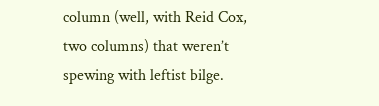column (well, with Reid Cox, two columns) that weren’t spewing with leftist bilge.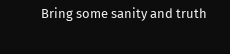Bring some sanity and truth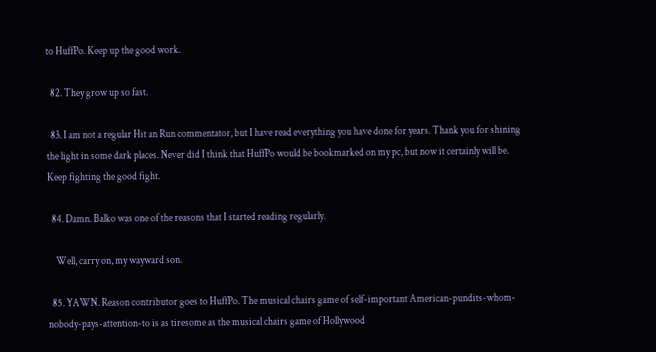to HuffPo. Keep up the good work.

  82. They grow up so fast.

  83. I am not a regular Hit an Run commentator, but I have read everything you have done for years. Thank you for shining the light in some dark places. Never did I think that HuffPo would be bookmarked on my pc, but now it certainly will be. Keep fighting the good fight.

  84. Damn. Balko was one of the reasons that I started reading regularly.

    Well, carry on, my wayward son.

  85. YAWN. Reason contributor goes to HuffPo. The musical chairs game of self-important American-pundits-whom-nobody-pays-attention-to is as tiresome as the musical chairs game of Hollywood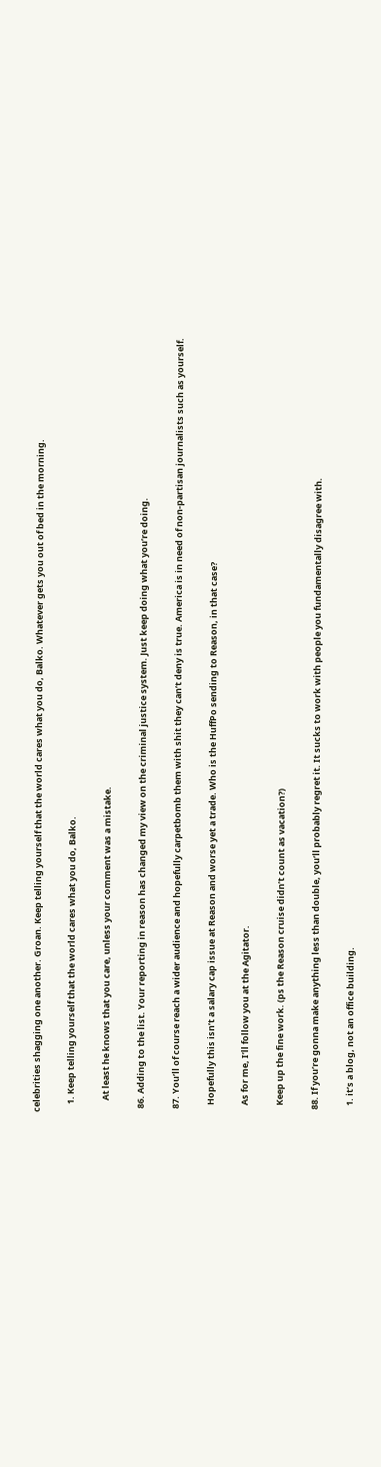celebrities shagging one another. Groan. Keep telling yourself that the world cares what you do, Balko. Whatever gets you out of bed in the morning.

    1. Keep telling yourself that the world cares what you do, Balko.

      At least he knows that you care, unless your comment was a mistake.

  86. Adding to the list. Your reporting in reason has changed my view on the criminal justice system. Just keep doing what you’re doing.

  87. You’ll of course reach a wider audience and hopefully carpetbomb them with shit they can’t deny is true. America is in need of non-partisan journalists such as yourself.

    Hopefully this isn’t a salary cap issue at Reason and worse yet a trade. Who is the HuffPo sending to Reason, in that case?

    As for me, I’ll follow you at the Agitator.

    Keep up the fine work. (ps the Reason cruise didn’t count as vacation?)

  88. If you’re gonna make anything less than double, you’ll probably regret it. It sucks to work with people you fundamentally disagree with.

    1. it’s a blog, not an office building.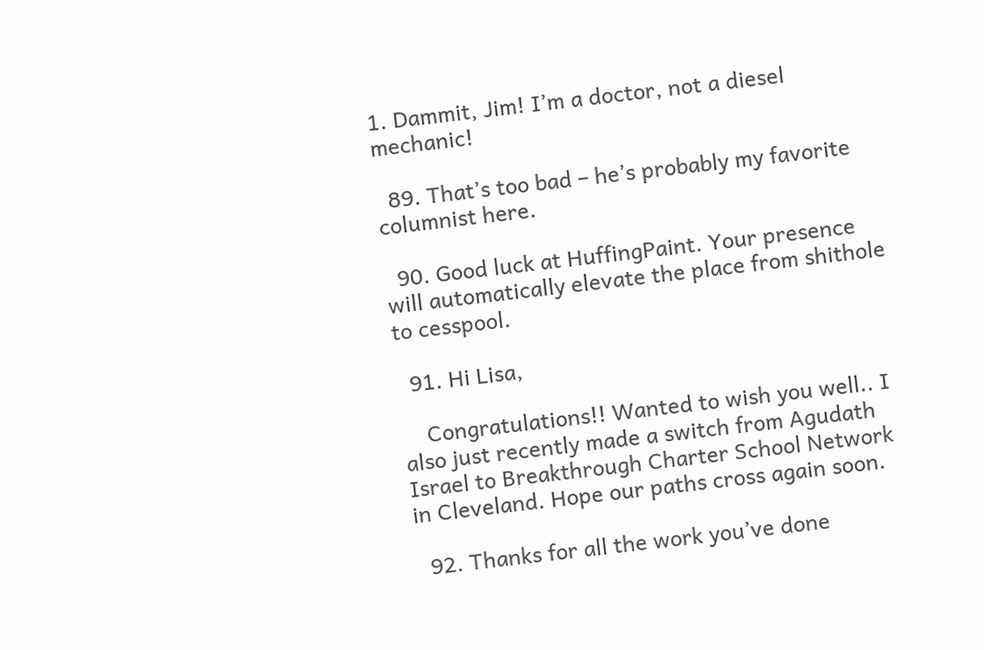1. Dammit, Jim! I’m a doctor, not a diesel mechanic!

  89. That’s too bad – he’s probably my favorite columnist here.

  90. Good luck at HuffingPaint. Your presence will automatically elevate the place from shithole to cesspool.

  91. Hi Lisa,

    Congratulations!! Wanted to wish you well.. I also just recently made a switch from Agudath Israel to Breakthrough Charter School Network in Cleveland. Hope our paths cross again soon.

  92. Thanks for all the work you’ve done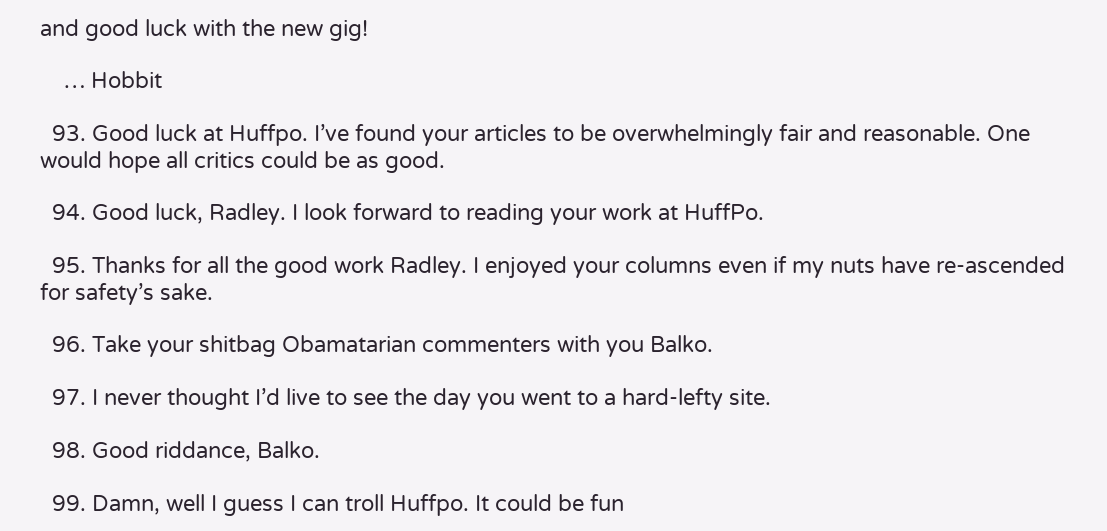and good luck with the new gig!

    … Hobbit

  93. Good luck at Huffpo. I’ve found your articles to be overwhelmingly fair and reasonable. One would hope all critics could be as good.

  94. Good luck, Radley. I look forward to reading your work at HuffPo.

  95. Thanks for all the good work Radley. I enjoyed your columns even if my nuts have re-ascended for safety’s sake.

  96. Take your shitbag Obamatarian commenters with you Balko.

  97. I never thought I’d live to see the day you went to a hard-lefty site.

  98. Good riddance, Balko.

  99. Damn, well I guess I can troll Huffpo. It could be fun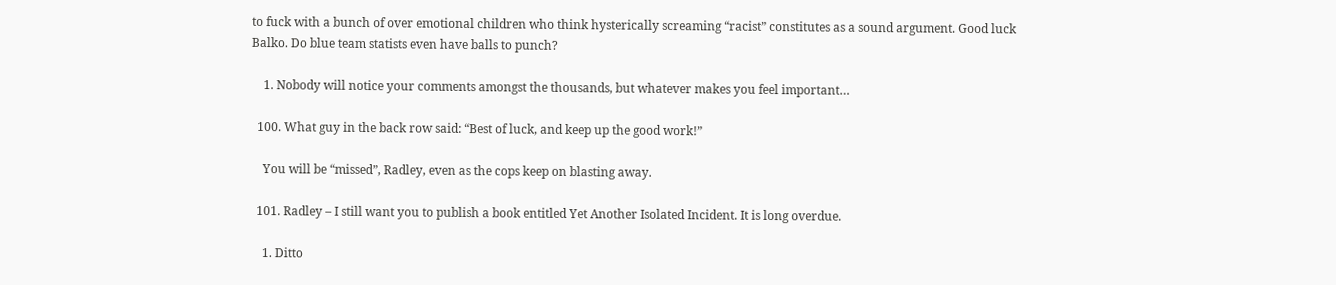to fuck with a bunch of over emotional children who think hysterically screaming “racist” constitutes as a sound argument. Good luck Balko. Do blue team statists even have balls to punch?

    1. Nobody will notice your comments amongst the thousands, but whatever makes you feel important…

  100. What guy in the back row said: “Best of luck, and keep up the good work!”

    You will be “missed”, Radley, even as the cops keep on blasting away.

  101. Radley – I still want you to publish a book entitled Yet Another Isolated Incident. It is long overdue.

    1. Ditto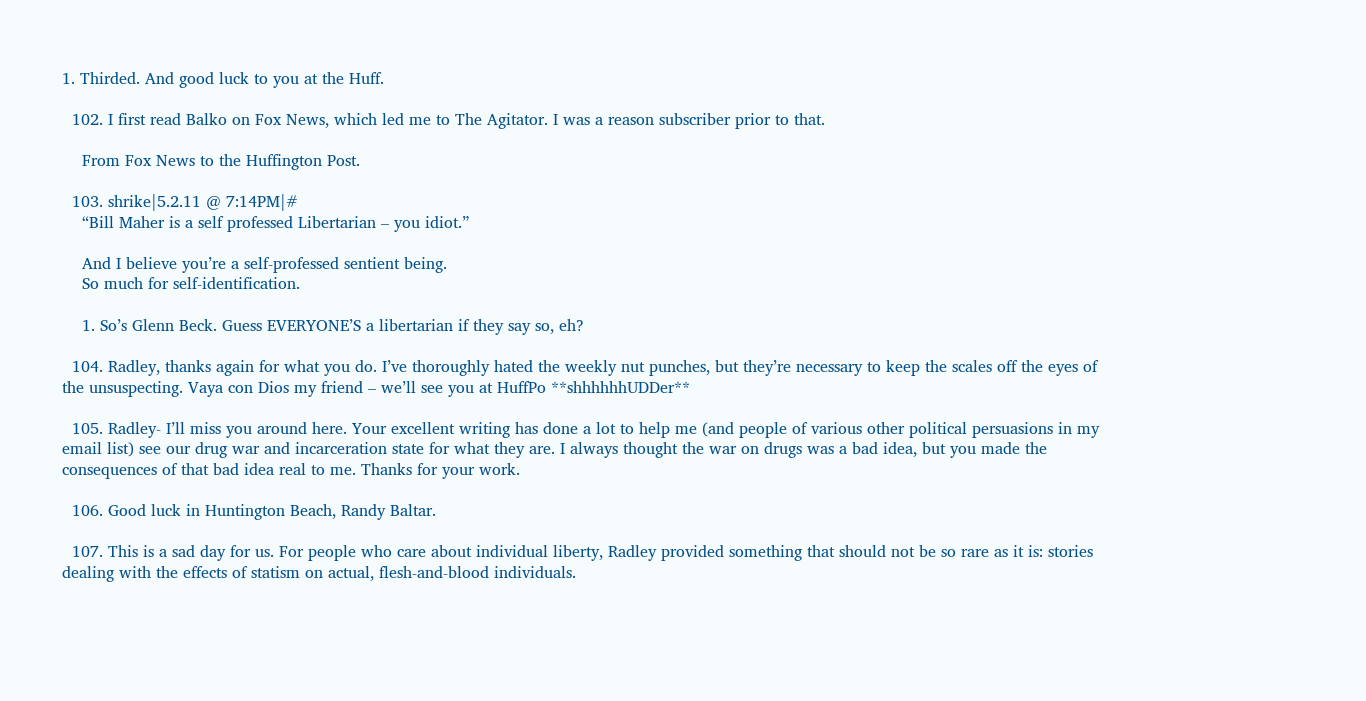1. Thirded. And good luck to you at the Huff.

  102. I first read Balko on Fox News, which led me to The Agitator. I was a reason subscriber prior to that.

    From Fox News to the Huffington Post.

  103. shrike|5.2.11 @ 7:14PM|#
    “Bill Maher is a self professed Libertarian – you idiot.”

    And I believe you’re a self-professed sentient being.
    So much for self-identification.

    1. So’s Glenn Beck. Guess EVERYONE’S a libertarian if they say so, eh?

  104. Radley, thanks again for what you do. I’ve thoroughly hated the weekly nut punches, but they’re necessary to keep the scales off the eyes of the unsuspecting. Vaya con Dios my friend – we’ll see you at HuffPo **shhhhhhUDDer**

  105. Radley- I’ll miss you around here. Your excellent writing has done a lot to help me (and people of various other political persuasions in my email list) see our drug war and incarceration state for what they are. I always thought the war on drugs was a bad idea, but you made the consequences of that bad idea real to me. Thanks for your work.

  106. Good luck in Huntington Beach, Randy Baltar.

  107. This is a sad day for us. For people who care about individual liberty, Radley provided something that should not be so rare as it is: stories dealing with the effects of statism on actual, flesh-and-blood individuals.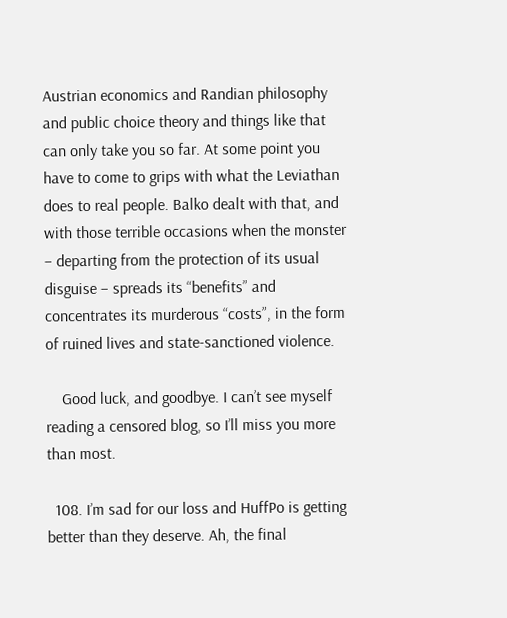Austrian economics and Randian philosophy and public choice theory and things like that can only take you so far. At some point you have to come to grips with what the Leviathan does to real people. Balko dealt with that, and with those terrible occasions when the monster – departing from the protection of its usual disguise – spreads its “benefits” and concentrates its murderous “costs”, in the form of ruined lives and state-sanctioned violence.

    Good luck, and goodbye. I can’t see myself reading a censored blog, so I’ll miss you more than most.

  108. I’m sad for our loss and HuffPo is getting better than they deserve. Ah, the final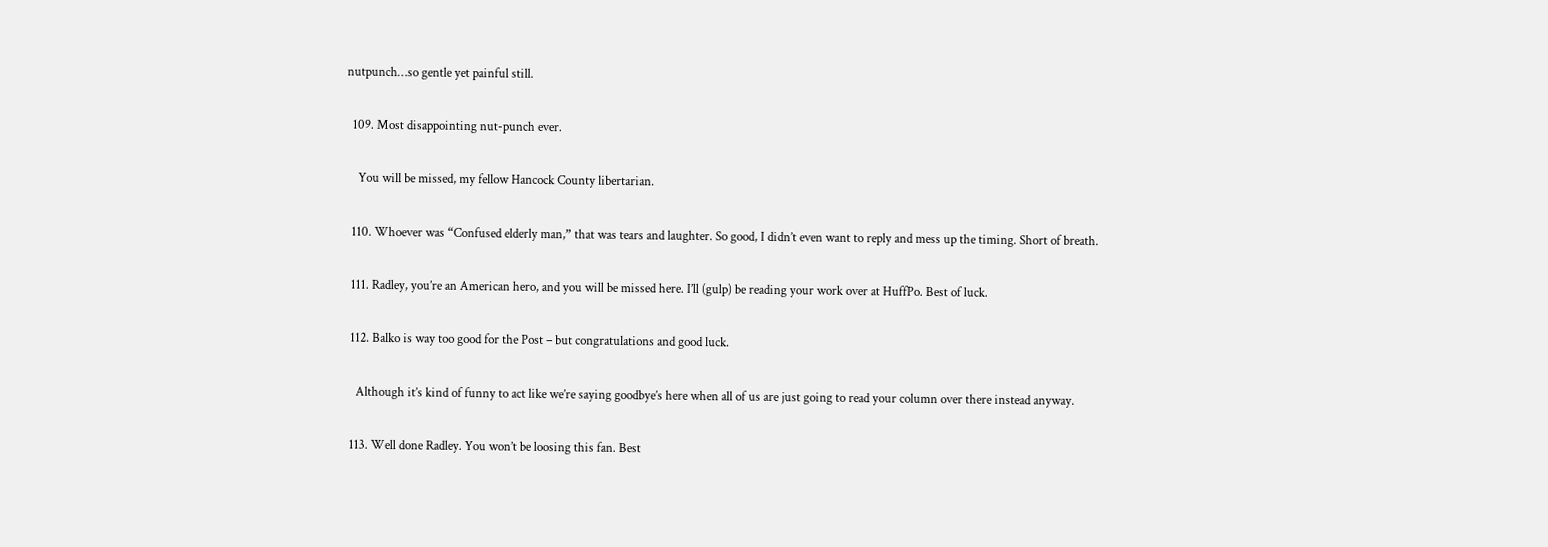nutpunch…so gentle yet painful still.

  109. Most disappointing nut-punch ever.

    You will be missed, my fellow Hancock County libertarian.

  110. Whoever was “Confused elderly man,” that was tears and laughter. So good, I didn’t even want to reply and mess up the timing. Short of breath.

  111. Radley, you’re an American hero, and you will be missed here. I’ll (gulp) be reading your work over at HuffPo. Best of luck.

  112. Balko is way too good for the Post – but congratulations and good luck.

    Although it’s kind of funny to act like we’re saying goodbye’s here when all of us are just going to read your column over there instead anyway.

  113. Well done Radley. You won’t be loosing this fan. Best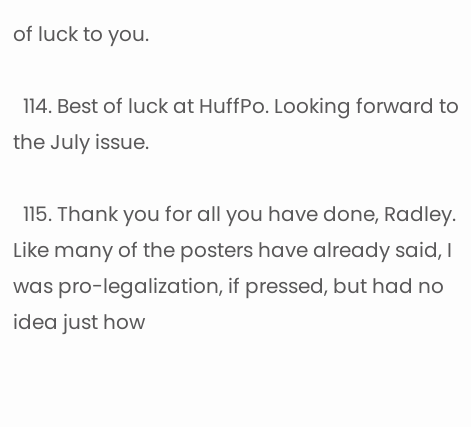of luck to you.

  114. Best of luck at HuffPo. Looking forward to the July issue.

  115. Thank you for all you have done, Radley. Like many of the posters have already said, I was pro-legalization, if pressed, but had no idea just how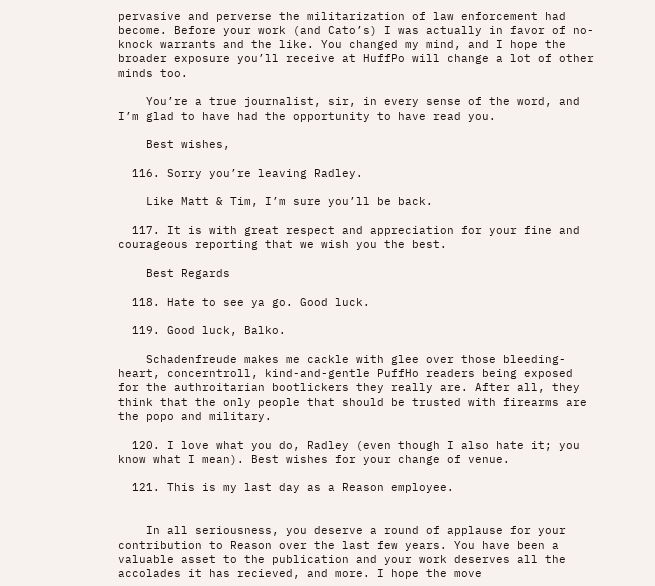pervasive and perverse the militarization of law enforcement had become. Before your work (and Cato’s) I was actually in favor of no-knock warrants and the like. You changed my mind, and I hope the broader exposure you’ll receive at HuffPo will change a lot of other minds too.

    You’re a true journalist, sir, in every sense of the word, and I’m glad to have had the opportunity to have read you.

    Best wishes,

  116. Sorry you’re leaving Radley.

    Like Matt & Tim, I’m sure you’ll be back.

  117. It is with great respect and appreciation for your fine and courageous reporting that we wish you the best.

    Best Regards

  118. Hate to see ya go. Good luck.

  119. Good luck, Balko.

    Schadenfreude makes me cackle with glee over those bleeding-heart, concerntroll, kind-and-gentle PuffHo readers being exposed for the authroitarian bootlickers they really are. After all, they think that the only people that should be trusted with firearms are the popo and military.

  120. I love what you do, Radley (even though I also hate it; you know what I mean). Best wishes for your change of venue.

  121. This is my last day as a Reason employee.


    In all seriousness, you deserve a round of applause for your contribution to Reason over the last few years. You have been a valuable asset to the publication and your work deserves all the accolades it has recieved, and more. I hope the move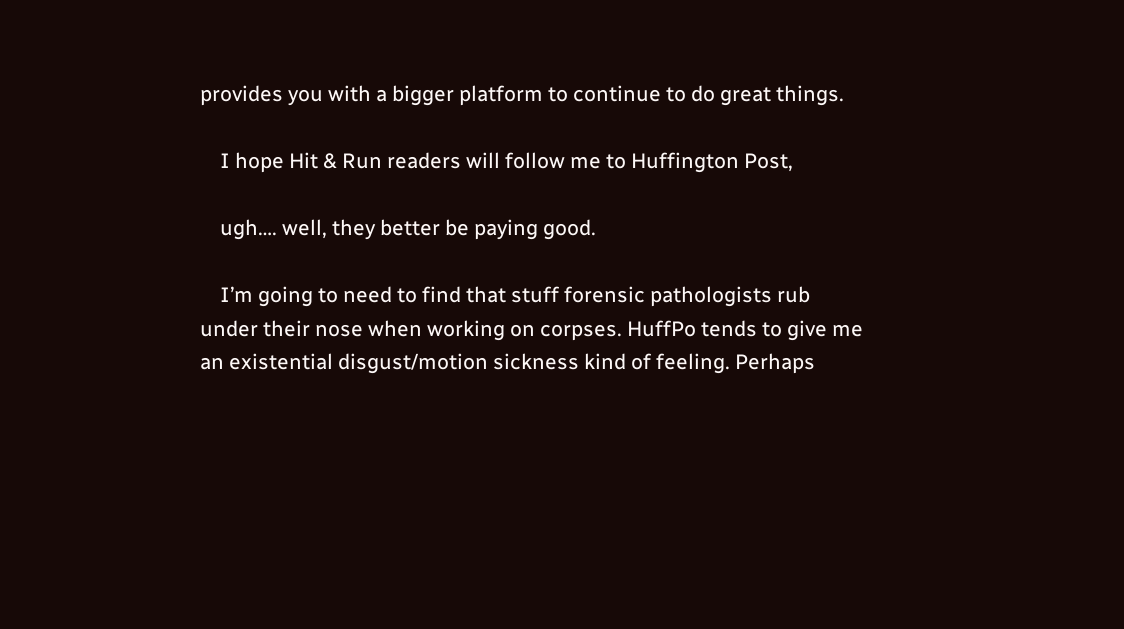provides you with a bigger platform to continue to do great things.

    I hope Hit & Run readers will follow me to Huffington Post,

    ugh…. well, they better be paying good.

    I’m going to need to find that stuff forensic pathologists rub under their nose when working on corpses. HuffPo tends to give me an existential disgust/motion sickness kind of feeling. Perhaps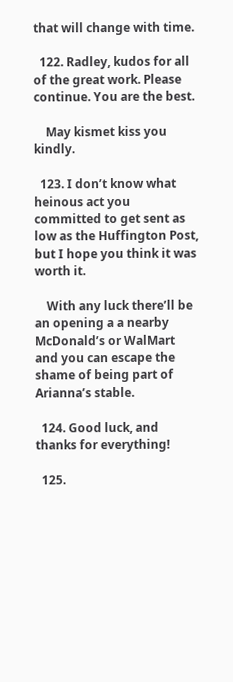that will change with time.

  122. Radley, kudos for all of the great work. Please continue. You are the best.

    May kismet kiss you kindly.

  123. I don’t know what heinous act you committed to get sent as low as the Huffington Post, but I hope you think it was worth it.

    With any luck there’ll be an opening a a nearby McDonald’s or WalMart and you can escape the shame of being part of Arianna’s stable.

  124. Good luck, and thanks for everything!

  125.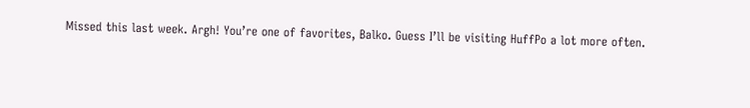Missed this last week. Argh! You’re one of favorites, Balko. Guess I’ll be visiting HuffPo a lot more often.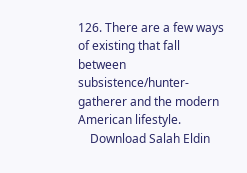126. There are a few ways of existing that fall between subsistence/hunter-gatherer and the modern American lifestyle.
    Download Salah Eldin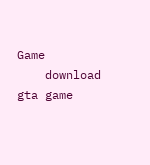Game
    download gta game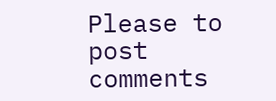Please to post comments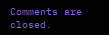Comments are closed.